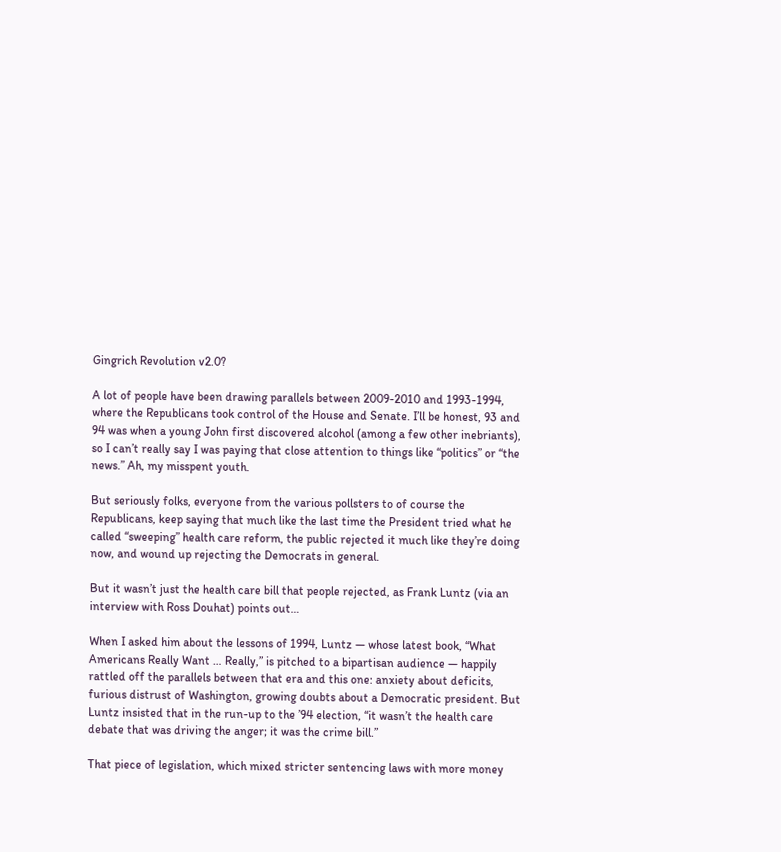Gingrich Revolution v2.0?

A lot of people have been drawing parallels between 2009-2010 and 1993-1994, where the Republicans took control of the House and Senate. I’ll be honest, 93 and 94 was when a young John first discovered alcohol (among a few other inebriants), so I can’t really say I was paying that close attention to things like “politics” or “the news.” Ah, my misspent youth.

But seriously folks, everyone from the various pollsters to of course the Republicans, keep saying that much like the last time the President tried what he called “sweeping” health care reform, the public rejected it much like they’re doing now, and wound up rejecting the Democrats in general.

But it wasn’t just the health care bill that people rejected, as Frank Luntz (via an interview with Ross Douhat) points out…

When I asked him about the lessons of 1994, Luntz — whose latest book, “What Americans Really Want … Really,” is pitched to a bipartisan audience — happily rattled off the parallels between that era and this one: anxiety about deficits, furious distrust of Washington, growing doubts about a Democratic president. But Luntz insisted that in the run-up to the ’94 election, “it wasn’t the health care debate that was driving the anger; it was the crime bill.”

That piece of legislation, which mixed stricter sentencing laws with more money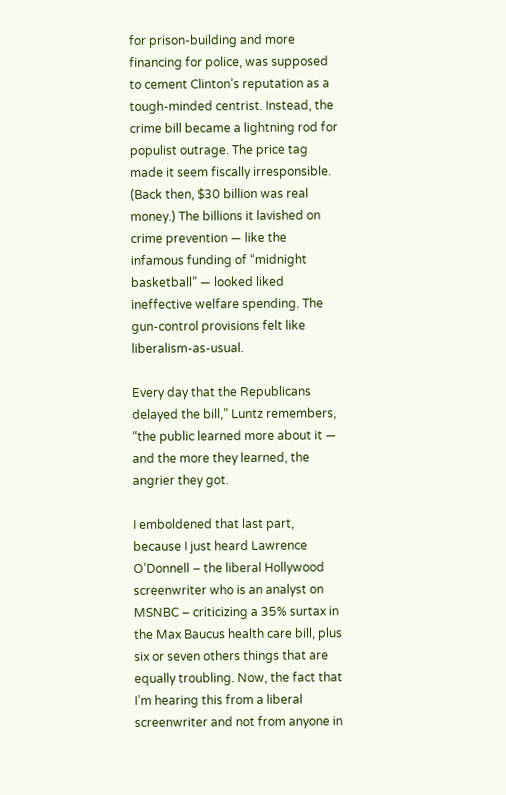for prison-building and more financing for police, was supposed to cement Clinton’s reputation as a tough-minded centrist. Instead, the crime bill became a lightning rod for populist outrage. The price tag made it seem fiscally irresponsible. (Back then, $30 billion was real money.) The billions it lavished on crime prevention — like the infamous funding of “midnight basketball” — looked liked ineffective welfare spending. The gun-control provisions felt like liberalism-as-usual.

Every day that the Republicans delayed the bill,” Luntz remembers, “the public learned more about it — and the more they learned, the angrier they got.

I emboldened that last part, because I just heard Lawrence O’Donnell – the liberal Hollywood screenwriter who is an analyst on MSNBC – criticizing a 35% surtax in the Max Baucus health care bill, plus six or seven others things that are equally troubling. Now, the fact that I’m hearing this from a liberal screenwriter and not from anyone in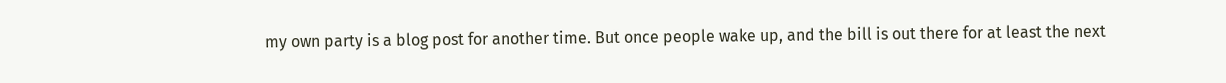my own party is a blog post for another time. But once people wake up, and the bill is out there for at least the next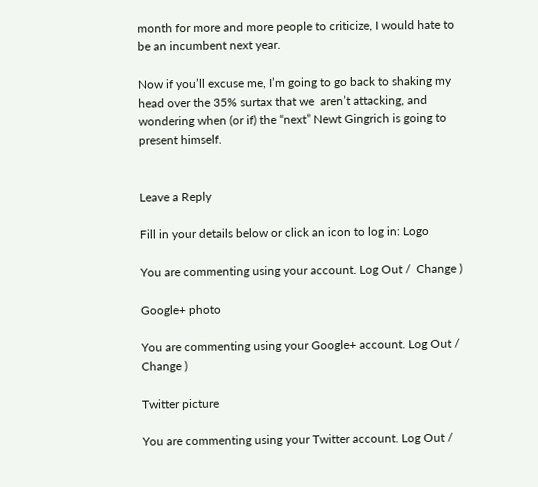month for more and more people to criticize, I would hate to be an incumbent next year.

Now if you’ll excuse me, I’m going to go back to shaking my head over the 35% surtax that we  aren’t attacking, and wondering when (or if) the “next” Newt Gingrich is going to present himself.


Leave a Reply

Fill in your details below or click an icon to log in: Logo

You are commenting using your account. Log Out /  Change )

Google+ photo

You are commenting using your Google+ account. Log Out /  Change )

Twitter picture

You are commenting using your Twitter account. Log Out /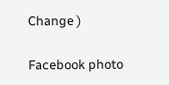Change )

Facebook photo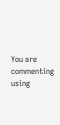You are commenting using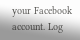your Facebook account. Log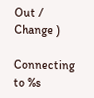Out /  Change )

Connecting to %s